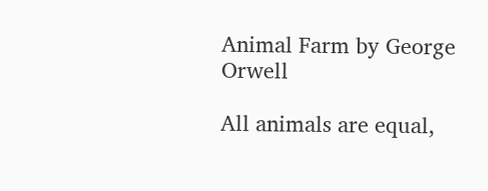Animal Farm by George Orwell

All animals are equal,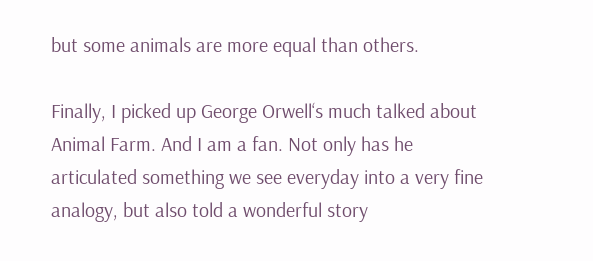but some animals are more equal than others.

Finally, I picked up George Orwell‘s much talked about Animal Farm. And I am a fan. Not only has he articulated something we see everyday into a very fine analogy, but also told a wonderful story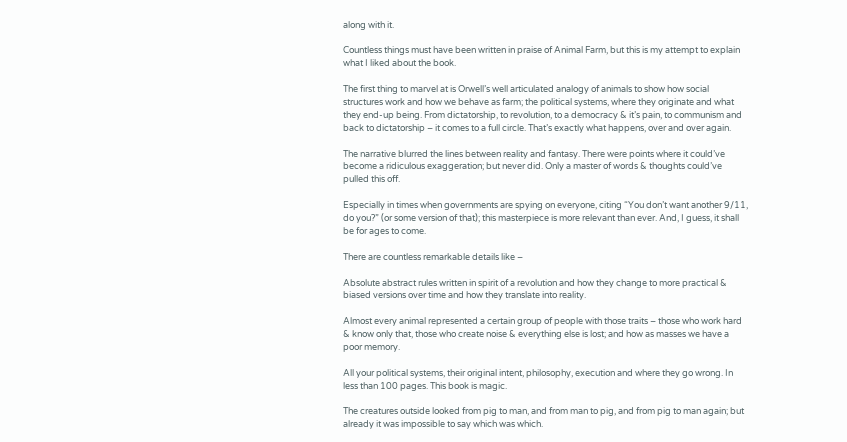along with it.

Countless things must have been written in praise of Animal Farm, but this is my attempt to explain what I liked about the book.

The first thing to marvel at is Orwell’s well articulated analogy of animals to show how social structures work and how we behave as farm; the political systems, where they originate and what they end-up being. From dictatorship, to revolution, to a democracy & it’s pain, to communism and back to dictatorship – it comes to a full circle. That’s exactly what happens, over and over again.

The narrative blurred the lines between reality and fantasy. There were points where it could’ve become a ridiculous exaggeration; but never did. Only a master of words & thoughts could’ve pulled this off.

Especially in times when governments are spying on everyone, citing “You don’t want another 9/11, do you?” (or some version of that); this masterpiece is more relevant than ever. And, I guess, it shall be for ages to come.

There are countless remarkable details like –

Absolute abstract rules written in spirit of a revolution and how they change to more practical & biased versions over time and how they translate into reality.

Almost every animal represented a certain group of people with those traits – those who work hard & know only that, those who create noise & everything else is lost; and how as masses we have a poor memory.

All your political systems, their original intent, philosophy, execution and where they go wrong. In less than 100 pages. This book is magic.

The creatures outside looked from pig to man, and from man to pig, and from pig to man again; but already it was impossible to say which was which.